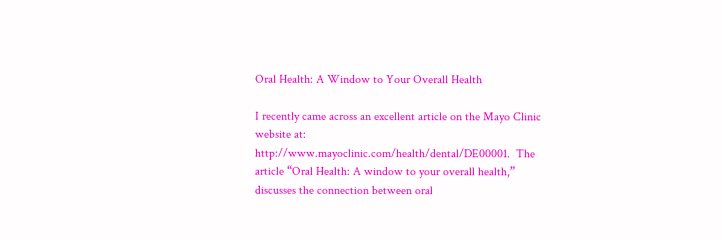Oral Health: A Window to Your Overall Health

I recently came across an excellent article on the Mayo Clinic website at: http://www.mayoclinic.com/health/dental/DE00001.  The article “Oral Health: A window to your overall health,” discusses the connection between oral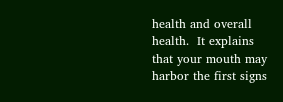health and overall health.  It explains that your mouth may harbor the first signs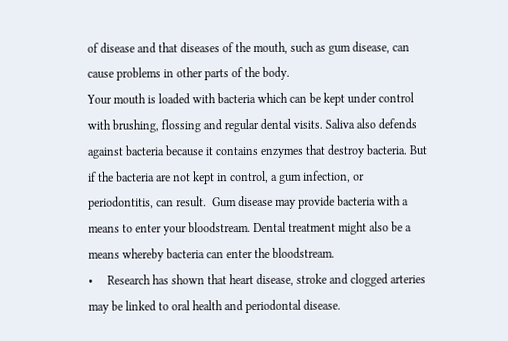of disease and that diseases of the mouth, such as gum disease, can cause problems in other parts of the body.
Your mouth is loaded with bacteria which can be kept under control with brushing, flossing and regular dental visits. Saliva also defends against bacteria because it contains enzymes that destroy bacteria. But if the bacteria are not kept in control, a gum infection, or periodontitis, can result.  Gum disease may provide bacteria with a means to enter your bloodstream. Dental treatment might also be a means whereby bacteria can enter the bloodstream.
•     Research has shown that heart disease, stroke and clogged arteries may be linked to oral health and periodontal disease.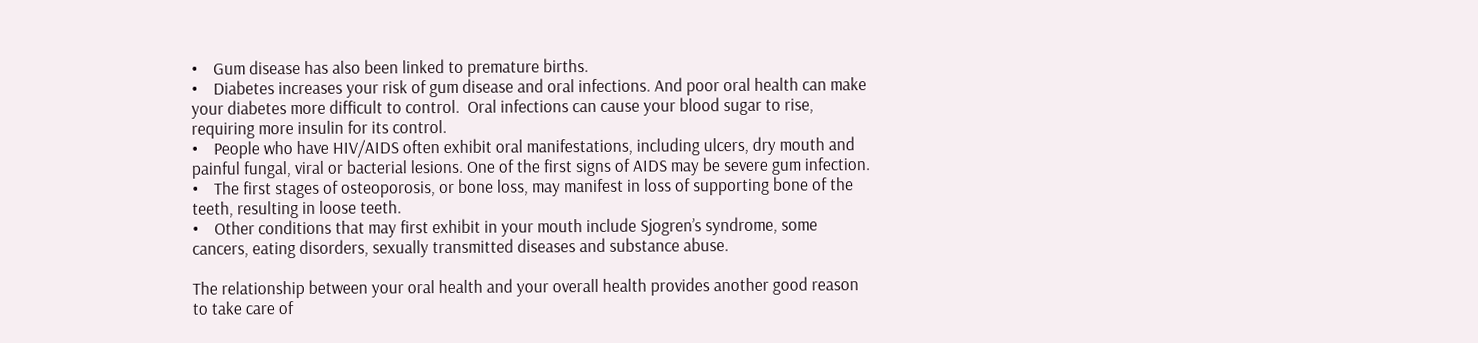•    Gum disease has also been linked to premature births.
•    Diabetes increases your risk of gum disease and oral infections. And poor oral health can make your diabetes more difficult to control.  Oral infections can cause your blood sugar to rise, requiring more insulin for its control.
•    People who have HIV/AIDS often exhibit oral manifestations, including ulcers, dry mouth and painful fungal, viral or bacterial lesions. One of the first signs of AIDS may be severe gum infection.
•    The first stages of osteoporosis, or bone loss, may manifest in loss of supporting bone of the teeth, resulting in loose teeth.
•    Other conditions that may first exhibit in your mouth include Sjogren’s syndrome, some cancers, eating disorders, sexually transmitted diseases and substance abuse.

The relationship between your oral health and your overall health provides another good reason to take care of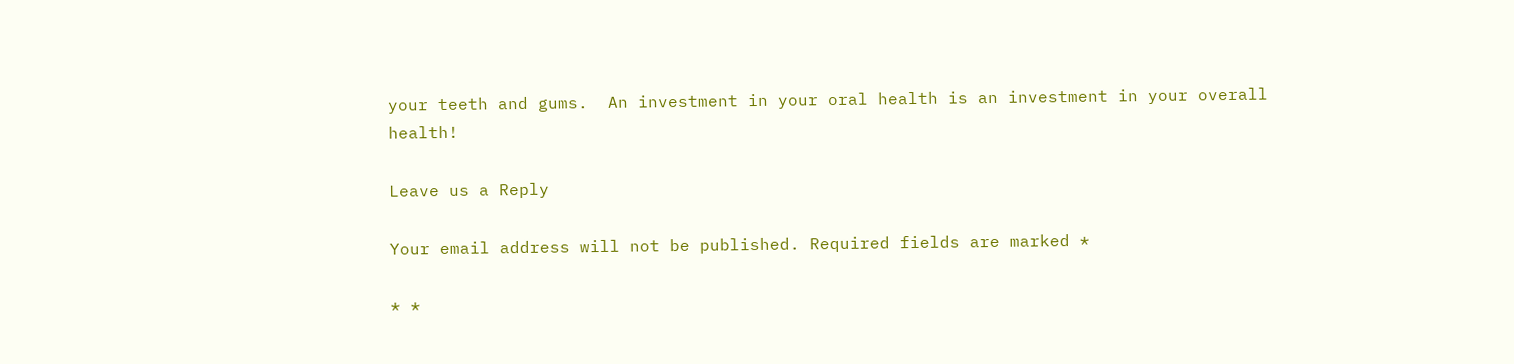your teeth and gums.  An investment in your oral health is an investment in your overall health!

Leave us a Reply

Your email address will not be published. Required fields are marked *

* *